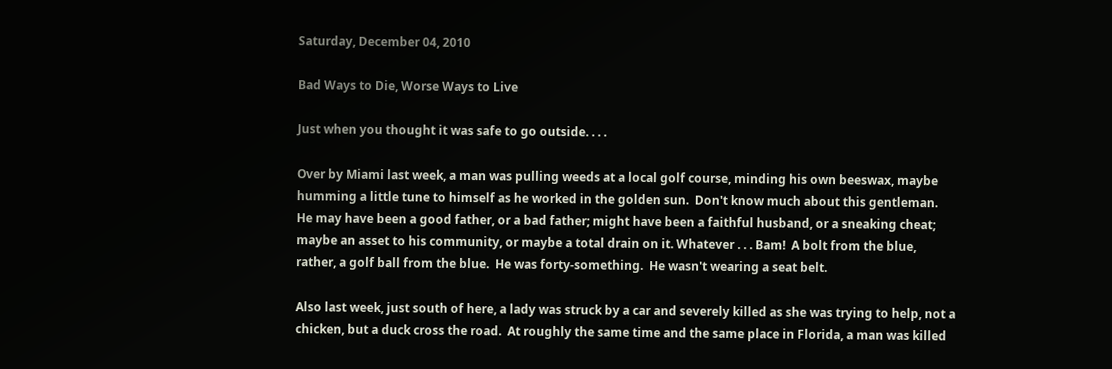Saturday, December 04, 2010

Bad Ways to Die, Worse Ways to Live

Just when you thought it was safe to go outside. . . .

Over by Miami last week, a man was pulling weeds at a local golf course, minding his own beeswax, maybe humming a little tune to himself as he worked in the golden sun.  Don't know much about this gentleman.  He may have been a good father, or a bad father; might have been a faithful husband, or a sneaking cheat; maybe an asset to his community, or maybe a total drain on it. Whatever . . . Bam!  A bolt from the blue, rather, a golf ball from the blue.  He was forty-something.  He wasn't wearing a seat belt.

Also last week, just south of here, a lady was struck by a car and severely killed as she was trying to help, not a chicken, but a duck cross the road.  At roughly the same time and the same place in Florida, a man was killed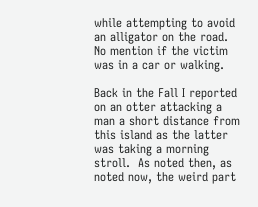while attempting to avoid an alligator on the road.  No mention if the victim was in a car or walking.

Back in the Fall I reported on an otter attacking a man a short distance from this island as the latter was taking a morning stroll.  As noted then, as noted now, the weird part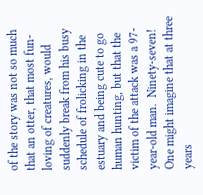of the story was not so much that an otter, that most fun-loving of creatures, would suddenly break from his busy schedule of frolicking in the estuary and being cute to go human hunting, but that the victim of the attack was a 97-year-old man.  Ninety-seven!  One might imagine that at three years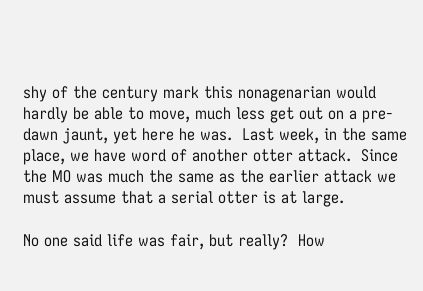shy of the century mark this nonagenarian would hardly be able to move, much less get out on a pre-dawn jaunt, yet here he was.  Last week, in the same place, we have word of another otter attack.  Since the MO was much the same as the earlier attack we must assume that a serial otter is at large.

No one said life was fair, but really?  How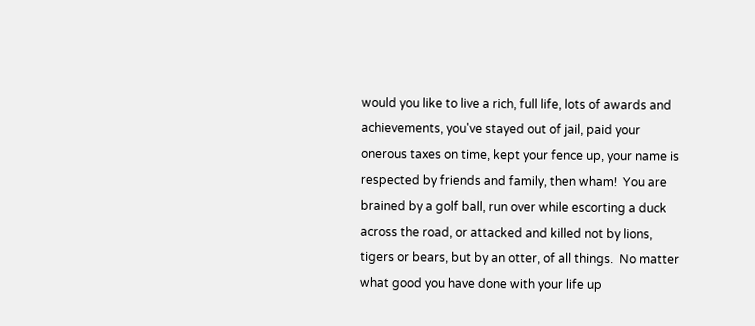would you like to live a rich, full life, lots of awards and achievements, you've stayed out of jail, paid your onerous taxes on time, kept your fence up, your name is respected by friends and family, then wham!  You are brained by a golf ball, run over while escorting a duck across the road, or attacked and killed not by lions, tigers or bears, but by an otter, of all things.  No matter what good you have done with your life up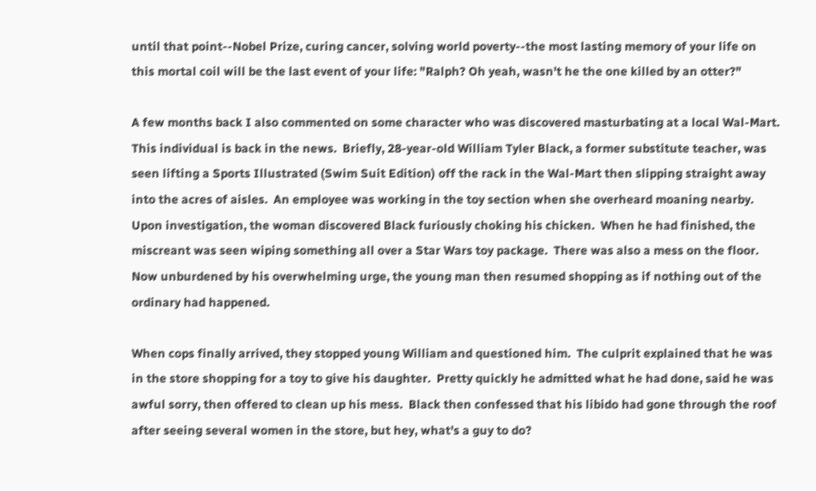until that point--Nobel Prize, curing cancer, solving world poverty--the most lasting memory of your life on this mortal coil will be the last event of your life: "Ralph? Oh yeah, wasn't he the one killed by an otter?"

A few months back I also commented on some character who was discovered masturbating at a local Wal-Mart.  This individual is back in the news.  Briefly, 28-year-old William Tyler Black, a former substitute teacher, was seen lifting a Sports Illustrated (Swim Suit Edition) off the rack in the Wal-Mart then slipping straight away into the acres of aisles.  An employee was working in the toy section when she overheard moaning nearby.  Upon investigation, the woman discovered Black furiously choking his chicken.  When he had finished, the miscreant was seen wiping something all over a Star Wars toy package.  There was also a mess on the floor.  Now unburdened by his overwhelming urge, the young man then resumed shopping as if nothing out of the ordinary had happened.

When cops finally arrived, they stopped young William and questioned him.  The culprit explained that he was in the store shopping for a toy to give his daughter.  Pretty quickly he admitted what he had done, said he was awful sorry, then offered to clean up his mess.  Black then confessed that his libido had gone through the roof after seeing several women in the store, but hey, what's a guy to do?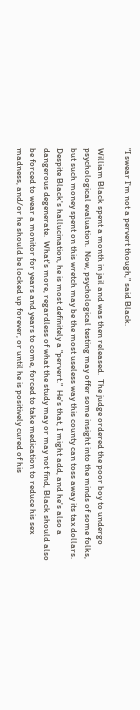"I swear I'm not a pervert though," said Black.

William Black spent a month in jail and was then released.  The judge ordered the poor boy to undergo psychological evaluation.  Now, psychological testing may offer some insight into the minds of some folks, but such money spent on this wretch may be the most useless way this county can toss away its tax dollars.  Despite Black's hallucination, he is most definitely a "pervert."  He's that, I might add, and he's also a dangerous degenerate.  What's more, regardless of what the study may or may not find, Black should also be forced to wear a monitor for years and years to come, forced to take medication to reduce his sex madness, and/or he should be locked up forever, or until he is positively cured of his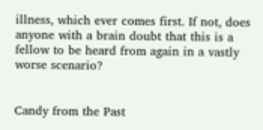illness, which ever comes first. If not, does anyone with a brain doubt that this is a fellow to be heard from again in a vastly worse scenario?


Candy from the Past